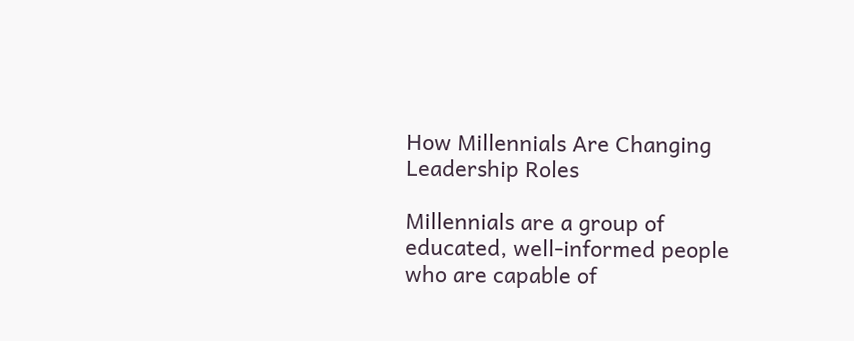How Millennials Are Changing Leadership Roles

Millennials are a group of educated, well-informed people who are capable of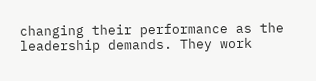changing their performance as the leadership demands. They work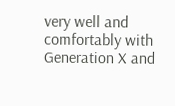very well and comfortably with Generation X and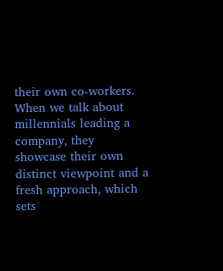their own co-workers. When we talk about millennials leading a company, they showcase their own distinct viewpoint and a fresh approach, which sets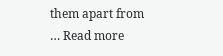them apart from … Read more